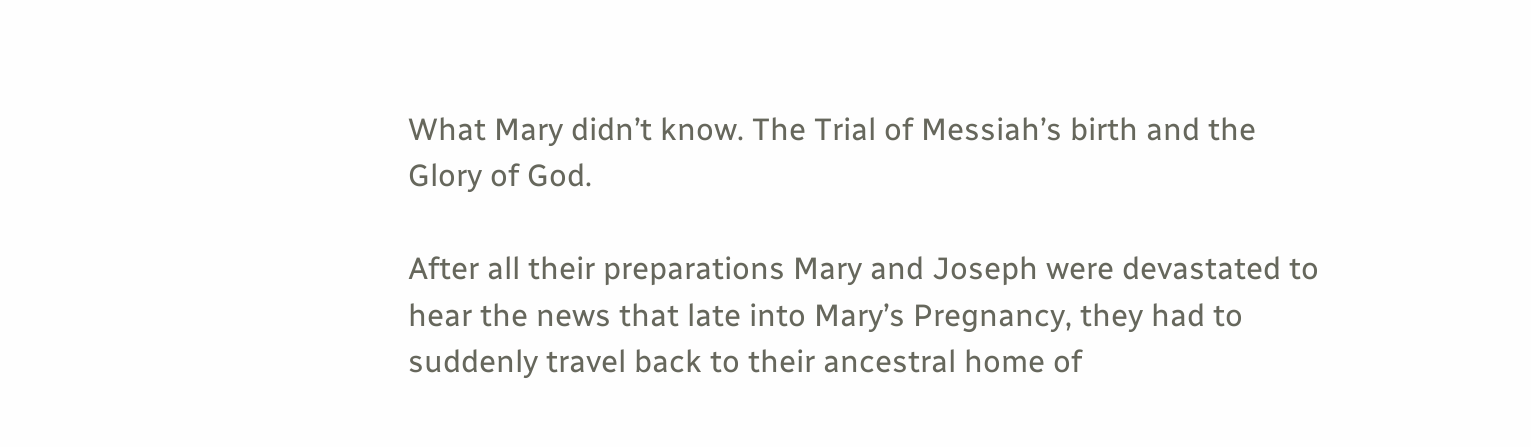What Mary didn’t know. The Trial of Messiah’s birth and the Glory of God.

After all their preparations Mary and Joseph were devastated to hear the news that late into Mary’s Pregnancy, they had to suddenly travel back to their ancestral home of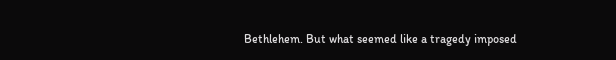Bethlehem. But what seemed like a tragedy imposed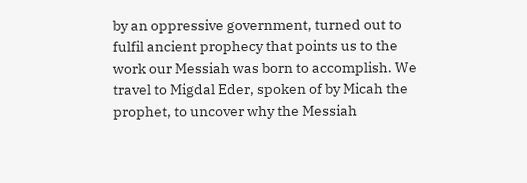by an oppressive government, turned out to fulfil ancient prophecy that points us to the work our Messiah was born to accomplish. We travel to Migdal Eder, spoken of by Micah the prophet, to uncover why the Messiah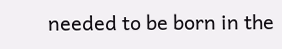needed to be born in the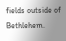fields outside of Bethlehem.